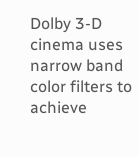Dolby 3-D cinema uses narrow band color filters to achieve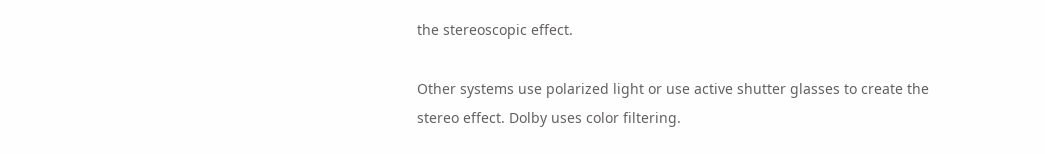the stereoscopic effect.

Other systems use polarized light or use active shutter glasses to create the stereo effect. Dolby uses color filtering.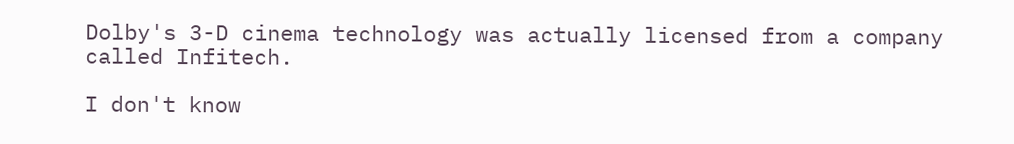Dolby's 3-D cinema technology was actually licensed from a company called Infitech.

I don't know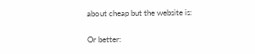about cheap but the website is:

Or better: